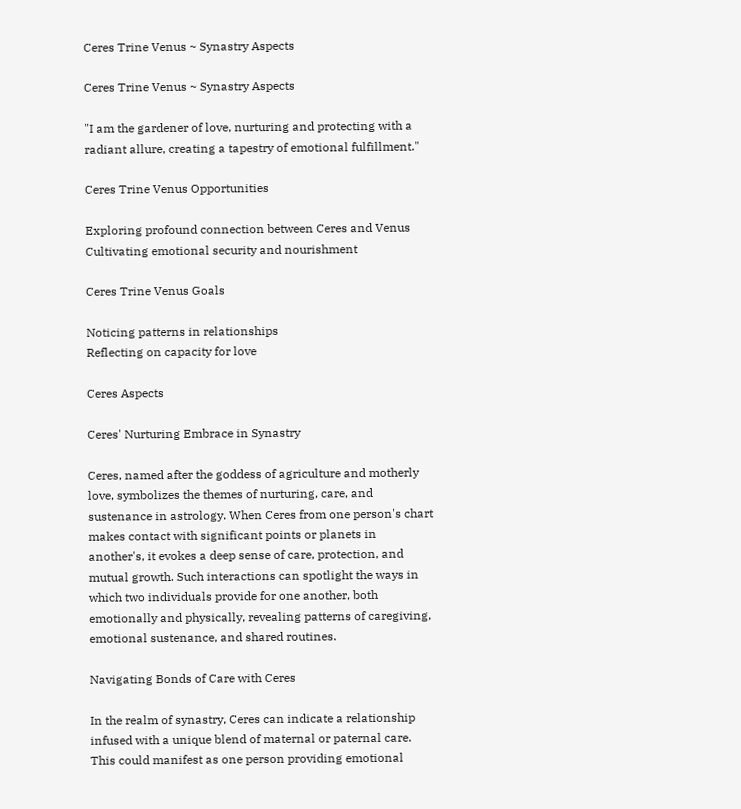Ceres Trine Venus ~ Synastry Aspects

Ceres Trine Venus ~ Synastry Aspects

"I am the gardener of love, nurturing and protecting with a radiant allure, creating a tapestry of emotional fulfillment."

Ceres Trine Venus Opportunities

Exploring profound connection between Ceres and Venus
Cultivating emotional security and nourishment

Ceres Trine Venus Goals

Noticing patterns in relationships
Reflecting on capacity for love

Ceres Aspects

Ceres' Nurturing Embrace in Synastry

Ceres, named after the goddess of agriculture and motherly love, symbolizes the themes of nurturing, care, and sustenance in astrology. When Ceres from one person's chart makes contact with significant points or planets in another's, it evokes a deep sense of care, protection, and mutual growth. Such interactions can spotlight the ways in which two individuals provide for one another, both emotionally and physically, revealing patterns of caregiving, emotional sustenance, and shared routines.

Navigating Bonds of Care with Ceres

In the realm of synastry, Ceres can indicate a relationship infused with a unique blend of maternal or paternal care. This could manifest as one person providing emotional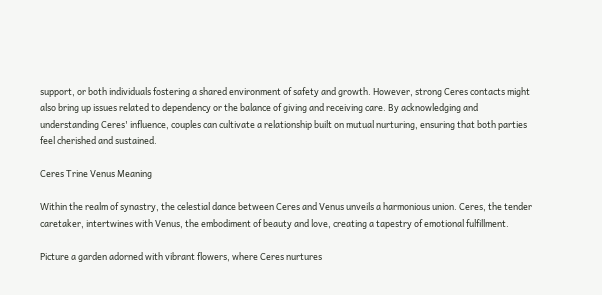support, or both individuals fostering a shared environment of safety and growth. However, strong Ceres contacts might also bring up issues related to dependency or the balance of giving and receiving care. By acknowledging and understanding Ceres' influence, couples can cultivate a relationship built on mutual nurturing, ensuring that both parties feel cherished and sustained.

Ceres Trine Venus Meaning

Within the realm of synastry, the celestial dance between Ceres and Venus unveils a harmonious union. Ceres, the tender caretaker, intertwines with Venus, the embodiment of beauty and love, creating a tapestry of emotional fulfillment.

Picture a garden adorned with vibrant flowers, where Ceres nurtures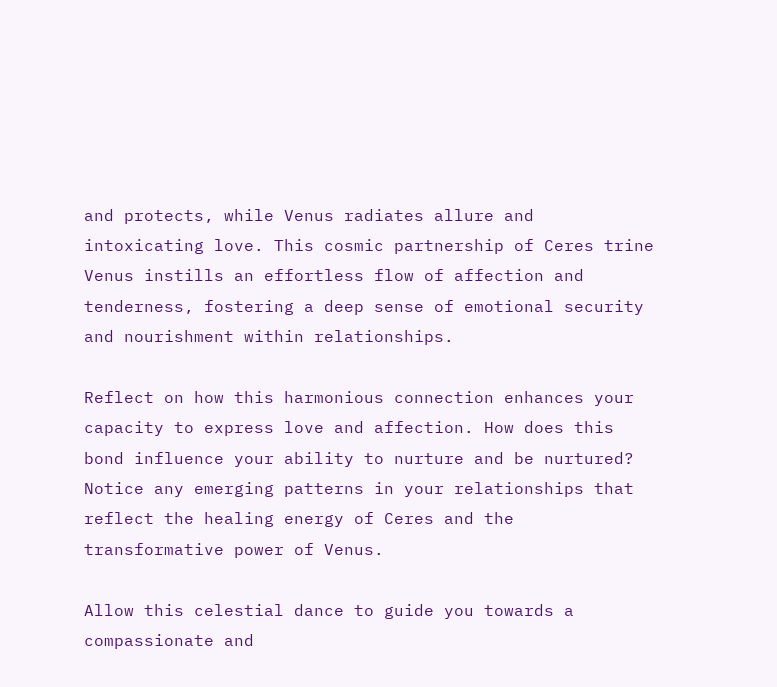and protects, while Venus radiates allure and intoxicating love. This cosmic partnership of Ceres trine Venus instills an effortless flow of affection and tenderness, fostering a deep sense of emotional security and nourishment within relationships.

Reflect on how this harmonious connection enhances your capacity to express love and affection. How does this bond influence your ability to nurture and be nurtured? Notice any emerging patterns in your relationships that reflect the healing energy of Ceres and the transformative power of Venus.

Allow this celestial dance to guide you towards a compassionate and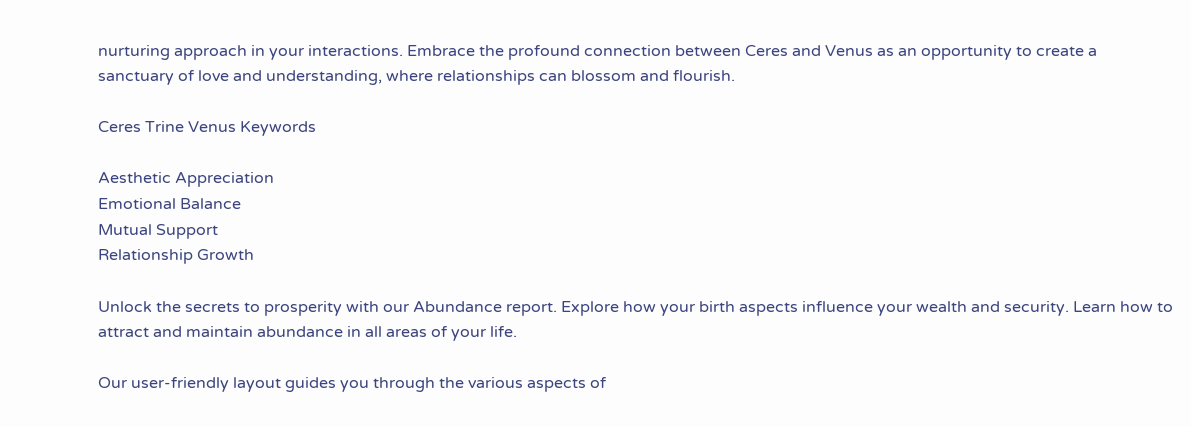nurturing approach in your interactions. Embrace the profound connection between Ceres and Venus as an opportunity to create a sanctuary of love and understanding, where relationships can blossom and flourish.

Ceres Trine Venus Keywords

Aesthetic Appreciation
Emotional Balance
Mutual Support
Relationship Growth

Unlock the secrets to prosperity with our Abundance report. Explore how your birth aspects influence your wealth and security. Learn how to attract and maintain abundance in all areas of your life.

Our user-friendly layout guides you through the various aspects of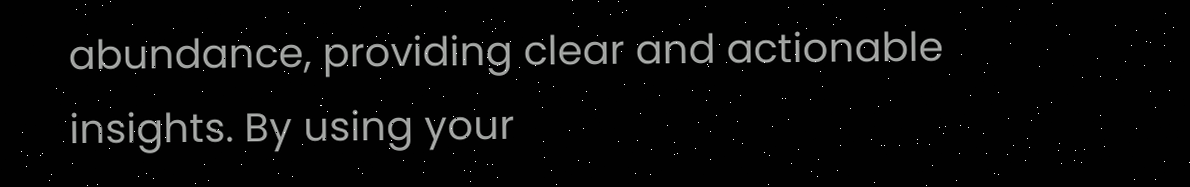abundance, providing clear and actionable insights. By using your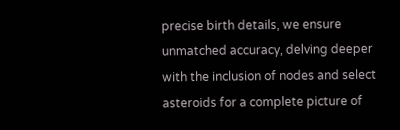precise birth details, we ensure unmatched accuracy, delving deeper with the inclusion of nodes and select asteroids for a complete picture of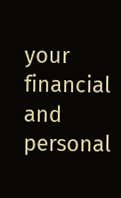your financial and personal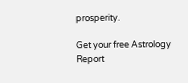prosperity.

Get your free Astrology Report